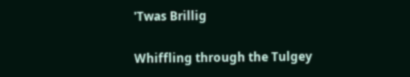'Twas Brillig

Whiffling through the Tulgey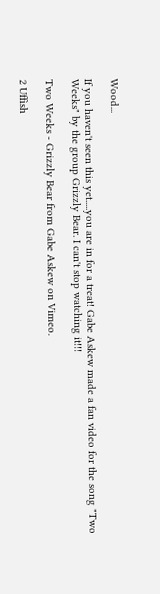Wood...

If you haven't seen this yet.....you are in for a treat! Gabe Askew made a fan video for the song "Two Weeks" by the group Grizzly Bear. I can't stop watching it!!!

Two Weeks - Grizzly Bear from Gabe Askew on Vimeo.

2 Uffish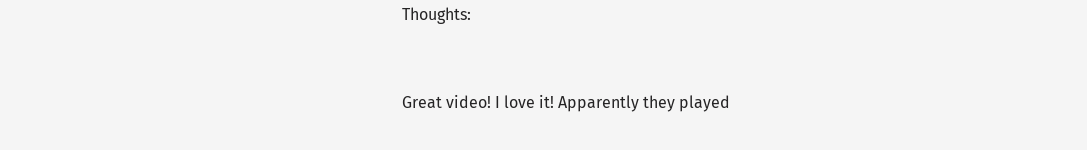Thoughts:


Great video! I love it! Apparently they played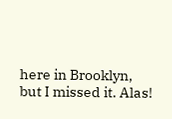here in Brooklyn, but I missed it. Alas!